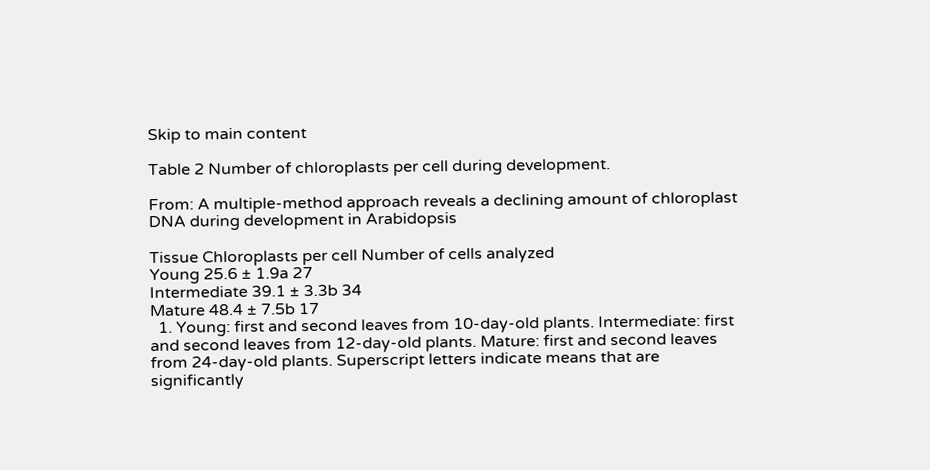Skip to main content

Table 2 Number of chloroplasts per cell during development.

From: A multiple-method approach reveals a declining amount of chloroplast DNA during development in Arabidopsis

Tissue Chloroplasts per cell Number of cells analyzed
Young 25.6 ± 1.9a 27
Intermediate 39.1 ± 3.3b 34
Mature 48.4 ± 7.5b 17
  1. Young: first and second leaves from 10-day-old plants. Intermediate: first and second leaves from 12-day-old plants. Mature: first and second leaves from 24-day-old plants. Superscript letters indicate means that are significantly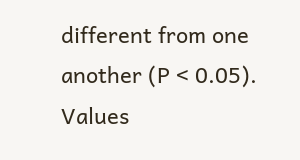different from one another (P < 0.05). Values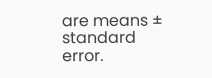are means ± standard error.